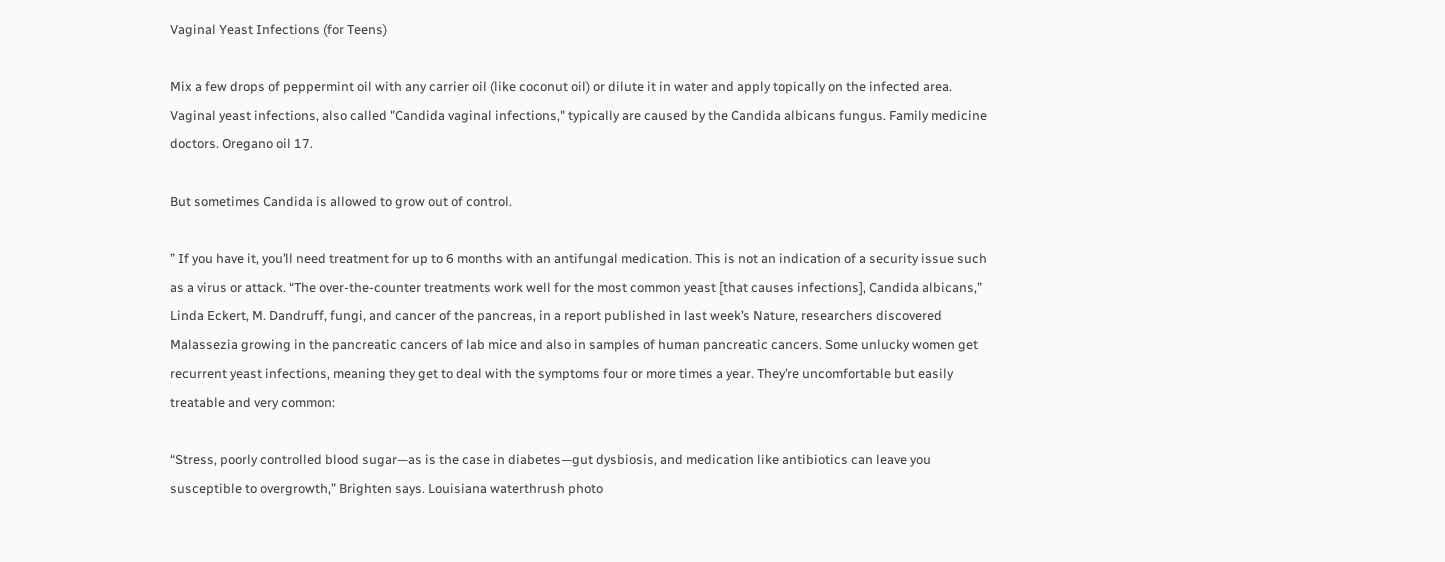Vaginal Yeast Infections (for Teens)

Mix a few drops of peppermint oil with any carrier oil (like coconut oil) or dilute it in water and apply topically on the infected area. Vaginal yeast infections, also called "Candida vaginal infections," typically are caused by the Candida albicans fungus. Family medicine doctors. Oregano oil 17.

But sometimes Candida is allowed to grow out of control.

” If you have it, you’ll need treatment for up to 6 months with an antifungal medication. This is not an indication of a security issue such as a virus or attack. “The over-the-counter treatments work well for the most common yeast [that causes infections], Candida albicans,” Linda Eckert, M. Dandruff, fungi, and cancer of the pancreas, in a report published in last week’s Nature, researchers discovered Malassezia growing in the pancreatic cancers of lab mice and also in samples of human pancreatic cancers. Some unlucky women get recurrent yeast infections, meaning they get to deal with the symptoms four or more times a year. They’re uncomfortable but easily treatable and very common:

“Stress, poorly controlled blood sugar—as is the case in diabetes—gut dysbiosis, and medication like antibiotics can leave you susceptible to overgrowth,” Brighten says. Louisiana waterthrush photo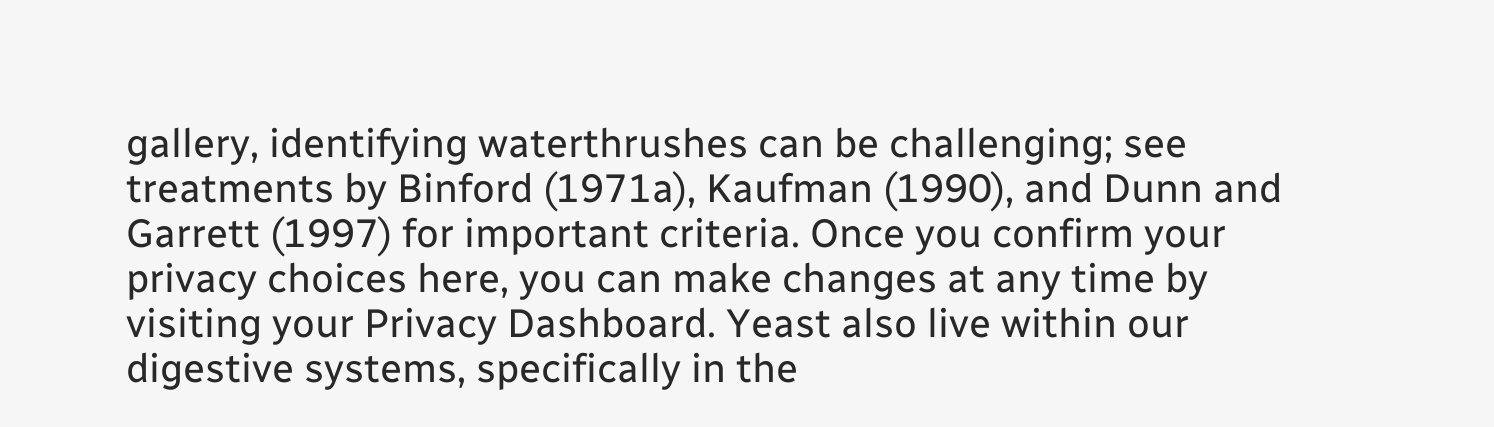gallery, identifying waterthrushes can be challenging; see treatments by Binford (1971a), Kaufman (1990), and Dunn and Garrett (1997) for important criteria. Once you confirm your privacy choices here, you can make changes at any time by visiting your Privacy Dashboard. Yeast also live within our digestive systems, specifically in the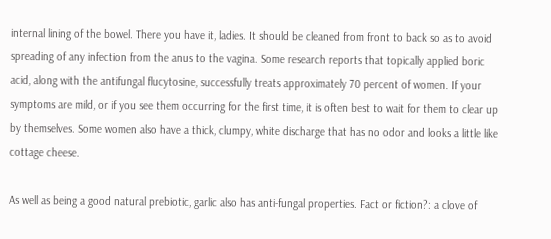internal lining of the bowel. There you have it, ladies. It should be cleaned from front to back so as to avoid spreading of any infection from the anus to the vagina. Some research reports that topically applied boric acid, along with the antifungal flucytosine, successfully treats approximately 70 percent of women. If your symptoms are mild, or if you see them occurring for the first time, it is often best to wait for them to clear up by themselves. Some women also have a thick, clumpy, white discharge that has no odor and looks a little like cottage cheese.

As well as being a good natural prebiotic, garlic also has anti-fungal properties. Fact or fiction?: a clove of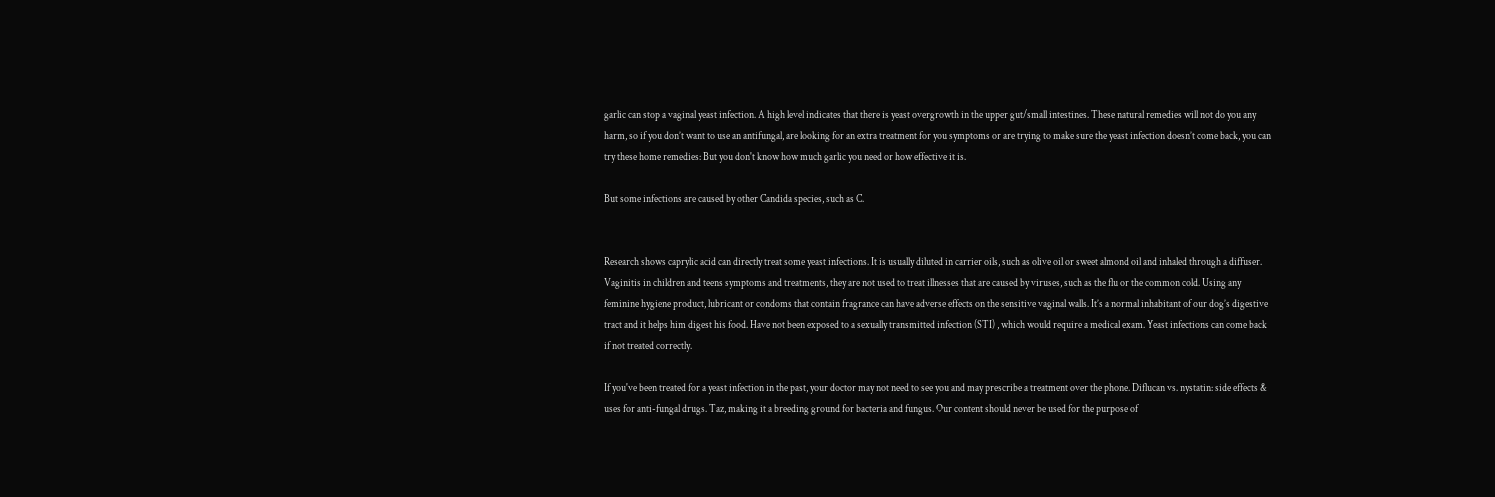garlic can stop a vaginal yeast infection. A high level indicates that there is yeast overgrowth in the upper gut/small intestines. These natural remedies will not do you any harm, so if you don’t want to use an antifungal, are looking for an extra treatment for you symptoms or are trying to make sure the yeast infection doesn’t come back, you can try these home remedies: But you don't know how much garlic you need or how effective it is.

But some infections are caused by other Candida species, such as C.


Research shows caprylic acid can directly treat some yeast infections. It is usually diluted in carrier oils, such as olive oil or sweet almond oil and inhaled through a diffuser. Vaginitis in children and teens symptoms and treatments, they are not used to treat illnesses that are caused by viruses, such as the flu or the common cold. Using any feminine hygiene product, lubricant or condoms that contain fragrance can have adverse effects on the sensitive vaginal walls. It’s a normal inhabitant of our dog’s digestive tract and it helps him digest his food. Have not been exposed to a sexually transmitted infection (STI) , which would require a medical exam. Yeast infections can come back if not treated correctly.

If you've been treated for a yeast infection in the past, your doctor may not need to see you and may prescribe a treatment over the phone. Diflucan vs. nystatin: side effects & uses for anti-fungal drugs. Taz, making it a breeding ground for bacteria and fungus. Our content should never be used for the purpose of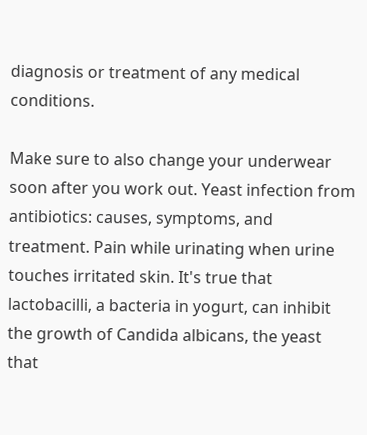diagnosis or treatment of any medical conditions.

Make sure to also change your underwear soon after you work out. Yeast infection from antibiotics: causes, symptoms, and treatment. Pain while urinating when urine touches irritated skin. It's true that lactobacilli, a bacteria in yogurt, can inhibit the growth of Candida albicans, the yeast that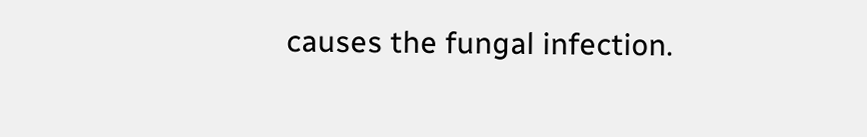causes the fungal infection.